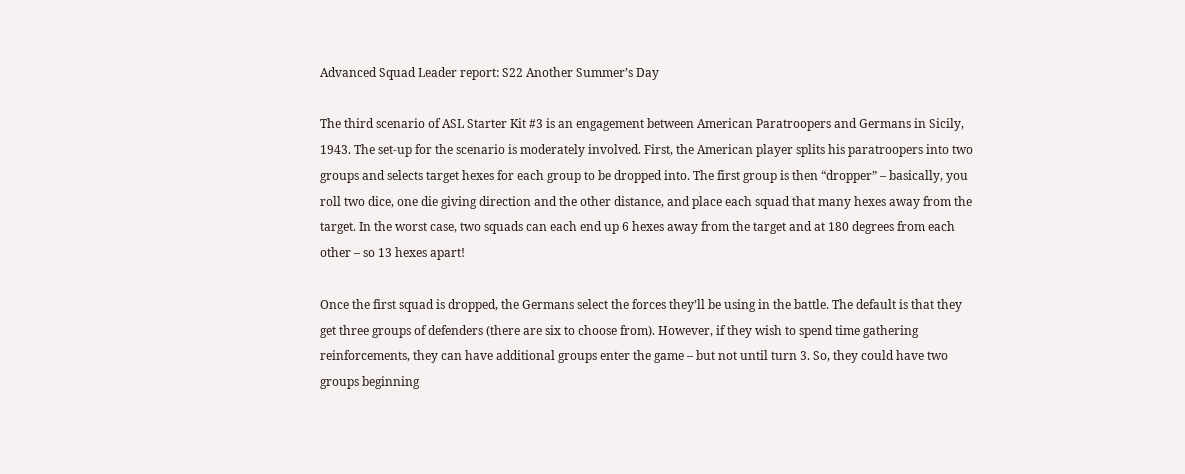Advanced Squad Leader report: S22 Another Summer’s Day

The third scenario of ASL Starter Kit #3 is an engagement between American Paratroopers and Germans in Sicily, 1943. The set-up for the scenario is moderately involved. First, the American player splits his paratroopers into two groups and selects target hexes for each group to be dropped into. The first group is then “dropper” – basically, you roll two dice, one die giving direction and the other distance, and place each squad that many hexes away from the target. In the worst case, two squads can each end up 6 hexes away from the target and at 180 degrees from each other – so 13 hexes apart!

Once the first squad is dropped, the Germans select the forces they’ll be using in the battle. The default is that they get three groups of defenders (there are six to choose from). However, if they wish to spend time gathering reinforcements, they can have additional groups enter the game – but not until turn 3. So, they could have two groups beginning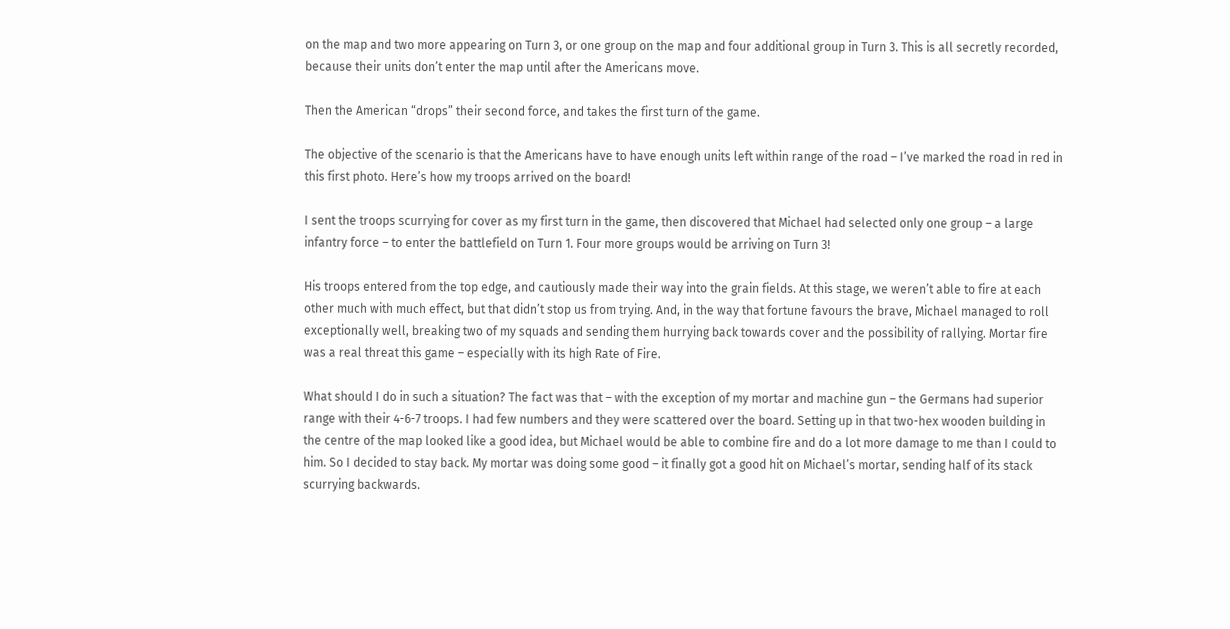on the map and two more appearing on Turn 3, or one group on the map and four additional group in Turn 3. This is all secretly recorded, because their units don’t enter the map until after the Americans move.

Then the American “drops” their second force, and takes the first turn of the game.

The objective of the scenario is that the Americans have to have enough units left within range of the road – I’ve marked the road in red in this first photo. Here’s how my troops arrived on the board!

I sent the troops scurrying for cover as my first turn in the game, then discovered that Michael had selected only one group – a large infantry force – to enter the battlefield on Turn 1. Four more groups would be arriving on Turn 3!

His troops entered from the top edge, and cautiously made their way into the grain fields. At this stage, we weren’t able to fire at each other much with much effect, but that didn’t stop us from trying. And, in the way that fortune favours the brave, Michael managed to roll exceptionally well, breaking two of my squads and sending them hurrying back towards cover and the possibility of rallying. Mortar fire was a real threat this game – especially with its high Rate of Fire.

What should I do in such a situation? The fact was that – with the exception of my mortar and machine gun – the Germans had superior range with their 4-6-7 troops. I had few numbers and they were scattered over the board. Setting up in that two-hex wooden building in the centre of the map looked like a good idea, but Michael would be able to combine fire and do a lot more damage to me than I could to him. So I decided to stay back. My mortar was doing some good – it finally got a good hit on Michael’s mortar, sending half of its stack scurrying backwards.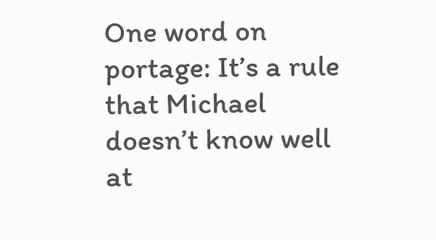One word on portage: It’s a rule that Michael doesn’t know well at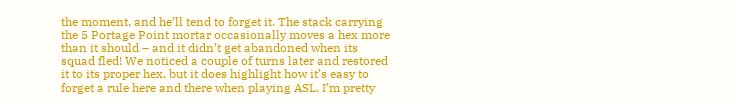the moment, and he’ll tend to forget it. The stack carrying the 5 Portage Point mortar occasionally moves a hex more than it should – and it didn’t get abandoned when its squad fled! We noticed a couple of turns later and restored it to its proper hex, but it does highlight how it’s easy to forget a rule here and there when playing ASL. I’m pretty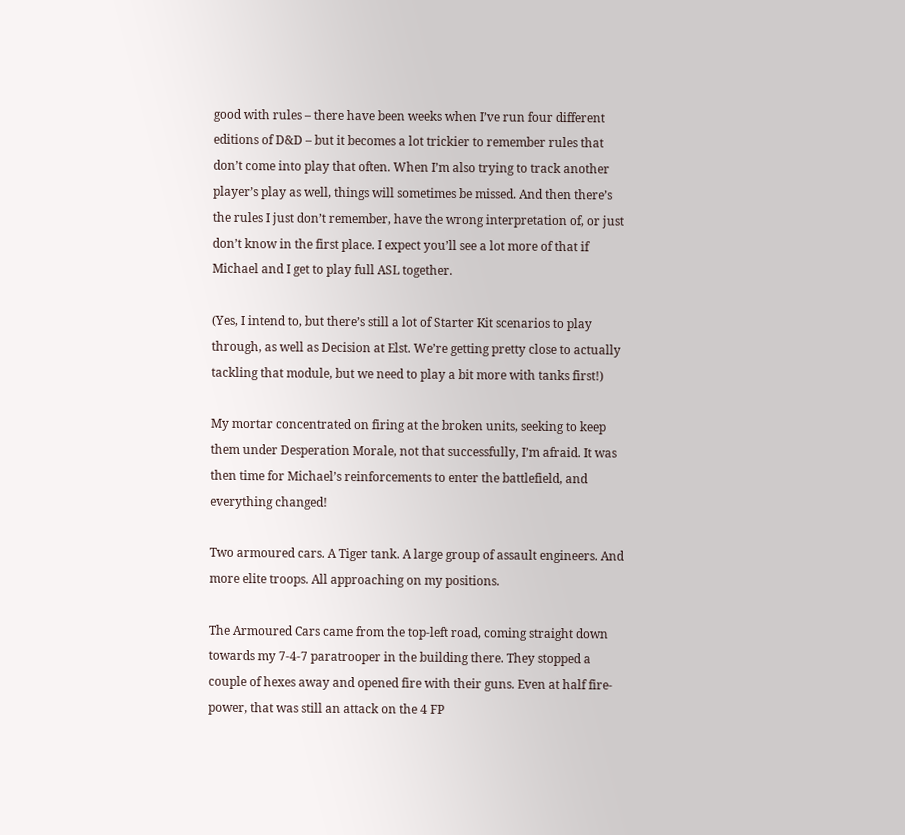good with rules – there have been weeks when I’ve run four different editions of D&D – but it becomes a lot trickier to remember rules that don’t come into play that often. When I’m also trying to track another player’s play as well, things will sometimes be missed. And then there’s the rules I just don’t remember, have the wrong interpretation of, or just don’t know in the first place. I expect you’ll see a lot more of that if Michael and I get to play full ASL together.

(Yes, I intend to, but there’s still a lot of Starter Kit scenarios to play through, as well as Decision at Elst. We’re getting pretty close to actually tackling that module, but we need to play a bit more with tanks first!)

My mortar concentrated on firing at the broken units, seeking to keep them under Desperation Morale, not that successfully, I’m afraid. It was then time for Michael’s reinforcements to enter the battlefield, and everything changed!

Two armoured cars. A Tiger tank. A large group of assault engineers. And more elite troops. All approaching on my positions.

The Armoured Cars came from the top-left road, coming straight down towards my 7-4-7 paratrooper in the building there. They stopped a couple of hexes away and opened fire with their guns. Even at half fire-power, that was still an attack on the 4 FP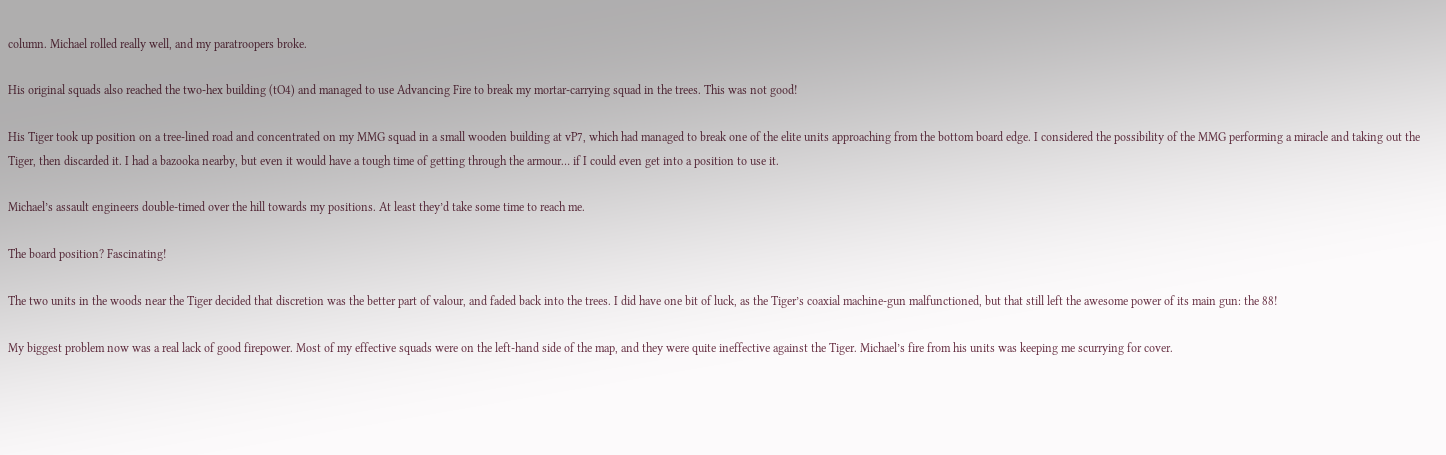column. Michael rolled really well, and my paratroopers broke.

His original squads also reached the two-hex building (tO4) and managed to use Advancing Fire to break my mortar-carrying squad in the trees. This was not good!

His Tiger took up position on a tree-lined road and concentrated on my MMG squad in a small wooden building at vP7, which had managed to break one of the elite units approaching from the bottom board edge. I considered the possibility of the MMG performing a miracle and taking out the Tiger, then discarded it. I had a bazooka nearby, but even it would have a tough time of getting through the armour… if I could even get into a position to use it.

Michael’s assault engineers double-timed over the hill towards my positions. At least they’d take some time to reach me.

The board position? Fascinating!

The two units in the woods near the Tiger decided that discretion was the better part of valour, and faded back into the trees. I did have one bit of luck, as the Tiger’s coaxial machine-gun malfunctioned, but that still left the awesome power of its main gun: the 88!

My biggest problem now was a real lack of good firepower. Most of my effective squads were on the left-hand side of the map, and they were quite ineffective against the Tiger. Michael’s fire from his units was keeping me scurrying for cover.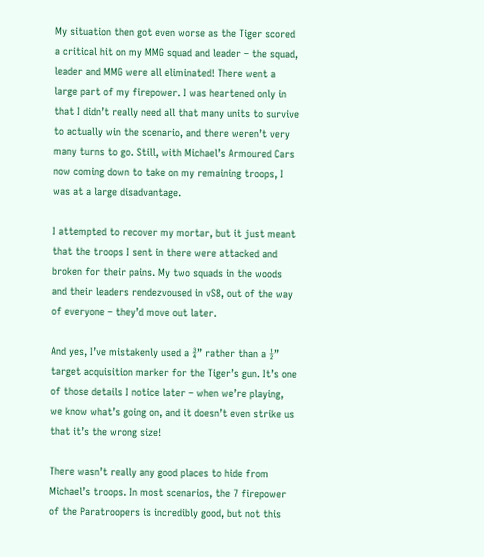My situation then got even worse as the Tiger scored a critical hit on my MMG squad and leader – the squad, leader and MMG were all eliminated! There went a large part of my firepower. I was heartened only in that I didn’t really need all that many units to survive to actually win the scenario, and there weren’t very many turns to go. Still, with Michael’s Armoured Cars now coming down to take on my remaining troops, I was at a large disadvantage.

I attempted to recover my mortar, but it just meant that the troops I sent in there were attacked and broken for their pains. My two squads in the woods and their leaders rendezvoused in vS8, out of the way of everyone – they’d move out later.

And yes, I’ve mistakenly used a ¾” rather than a ½” target acquisition marker for the Tiger’s gun. It’s one of those details I notice later – when we’re playing, we know what’s going on, and it doesn’t even strike us that it’s the wrong size!

There wasn’t really any good places to hide from Michael’s troops. In most scenarios, the 7 firepower of the Paratroopers is incredibly good, but not this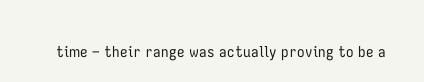time – their range was actually proving to be a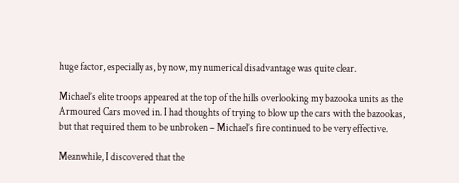huge factor, especially as, by now, my numerical disadvantage was quite clear.

Michael’s elite troops appeared at the top of the hills overlooking my bazooka units as the Armoured Cars moved in. I had thoughts of trying to blow up the cars with the bazookas, but that required them to be unbroken – Michael’s fire continued to be very effective.

Meanwhile, I discovered that the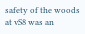safety of the woods at vS8 was an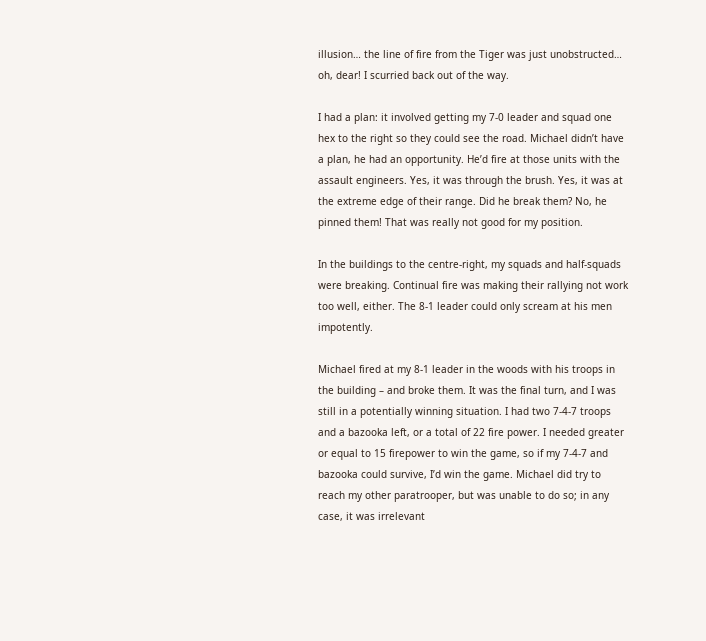illusion… the line of fire from the Tiger was just unobstructed… oh, dear! I scurried back out of the way.

I had a plan: it involved getting my 7-0 leader and squad one hex to the right so they could see the road. Michael didn’t have a plan, he had an opportunity. He’d fire at those units with the assault engineers. Yes, it was through the brush. Yes, it was at the extreme edge of their range. Did he break them? No, he pinned them! That was really not good for my position.

In the buildings to the centre-right, my squads and half-squads were breaking. Continual fire was making their rallying not work too well, either. The 8-1 leader could only scream at his men impotently.

Michael fired at my 8-1 leader in the woods with his troops in the building – and broke them. It was the final turn, and I was still in a potentially winning situation. I had two 7-4-7 troops and a bazooka left, or a total of 22 fire power. I needed greater or equal to 15 firepower to win the game, so if my 7-4-7 and bazooka could survive, I’d win the game. Michael did try to reach my other paratrooper, but was unable to do so; in any case, it was irrelevant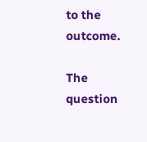to the outcome.

The question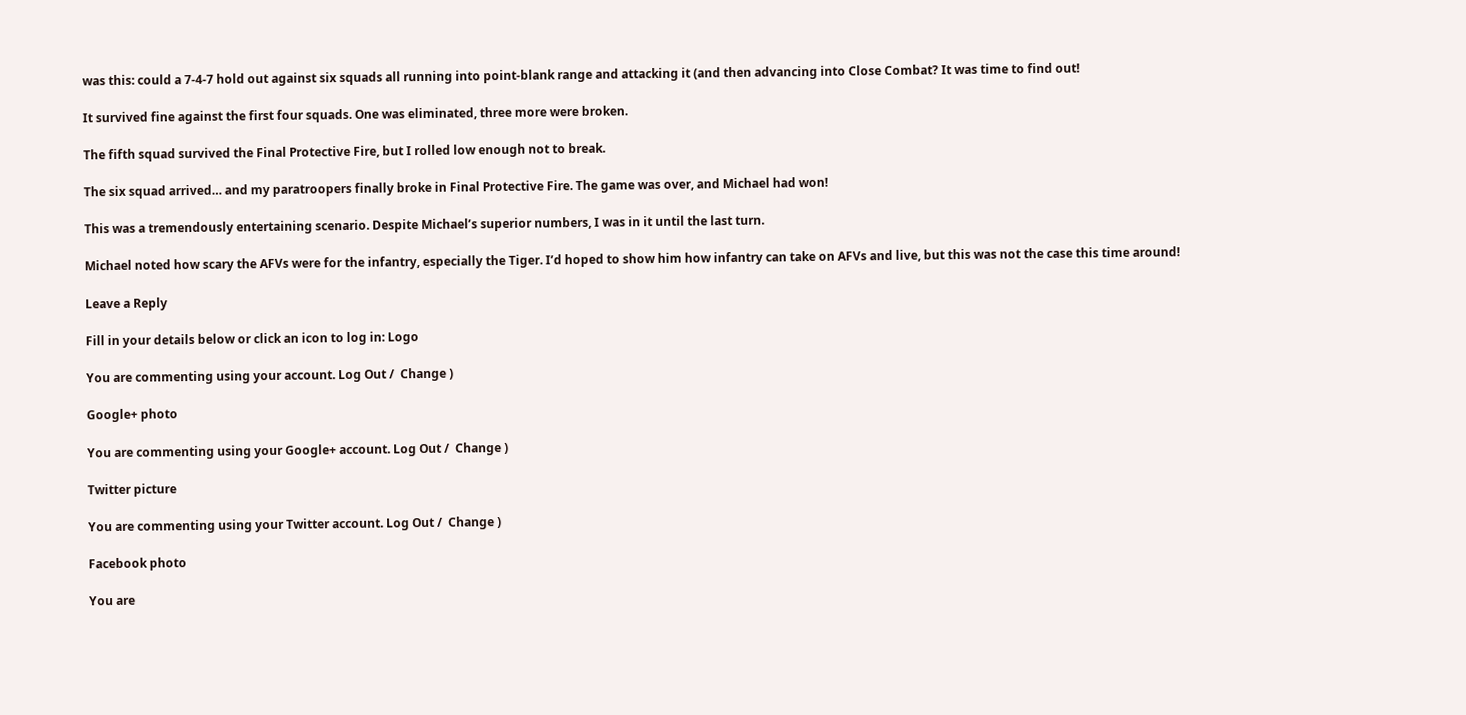was this: could a 7-4-7 hold out against six squads all running into point-blank range and attacking it (and then advancing into Close Combat? It was time to find out!

It survived fine against the first four squads. One was eliminated, three more were broken.

The fifth squad survived the Final Protective Fire, but I rolled low enough not to break.

The six squad arrived… and my paratroopers finally broke in Final Protective Fire. The game was over, and Michael had won!

This was a tremendously entertaining scenario. Despite Michael’s superior numbers, I was in it until the last turn.

Michael noted how scary the AFVs were for the infantry, especially the Tiger. I’d hoped to show him how infantry can take on AFVs and live, but this was not the case this time around!

Leave a Reply

Fill in your details below or click an icon to log in: Logo

You are commenting using your account. Log Out /  Change )

Google+ photo

You are commenting using your Google+ account. Log Out /  Change )

Twitter picture

You are commenting using your Twitter account. Log Out /  Change )

Facebook photo

You are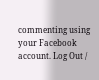commenting using your Facebook account. Log Out /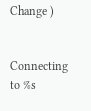Change )


Connecting to %s